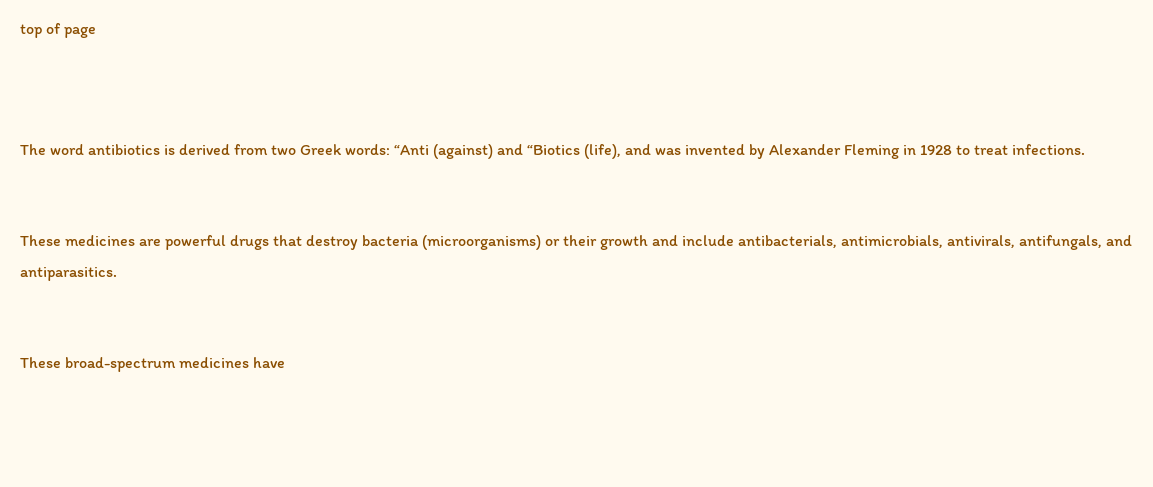top of page



The word antibiotics is derived from two Greek words: “Anti (against) and “Biotics (life), and was invented by Alexander Fleming in 1928 to treat infections.


These medicines are powerful drugs that destroy bacteria (microorganisms) or their growth and include antibacterials, antimicrobials, antivirals, antifungals, and antiparasitics.


These broad-spectrum medicines have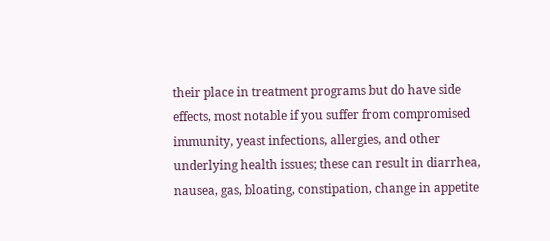their place in treatment programs but do have side effects, most notable if you suffer from compromised immunity, yeast infections, allergies, and other underlying health issues; these can result in diarrhea, nausea, gas, bloating, constipation, change in appetite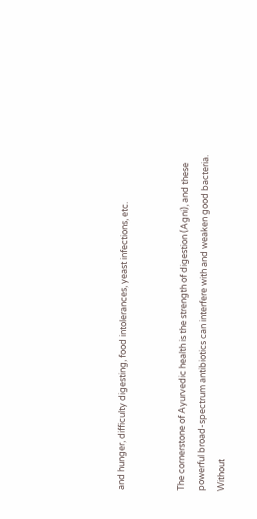and hunger, difficulty digesting, food intolerances, yeast infections, etc.


The cornerstone of Ayurvedic health is the strength of digestion (Agni), and these powerful broad-spectrum antibiotics can interfere with and weaken good bacteria. Without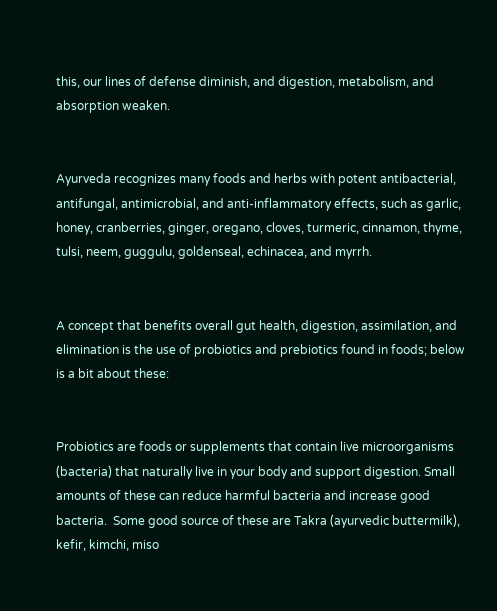this, our lines of defense diminish, and digestion, metabolism, and absorption weaken.


Ayurveda recognizes many foods and herbs with potent antibacterial, antifungal, antimicrobial, and anti-inflammatory effects, such as garlic, honey, cranberries, ginger, oregano, cloves, turmeric, cinnamon, thyme, tulsi, neem, guggulu, goldenseal, echinacea, and myrrh.


A concept that benefits overall gut health, digestion, assimilation, and elimination is the use of probiotics and prebiotics found in foods; below is a bit about these:


Probiotics are foods or supplements that contain live microorganisms (bacteria) that naturally live in your body and support digestion. Small amounts of these can reduce harmful bacteria and increase good bacteria.  Some good source of these are Takra (ayurvedic buttermilk), kefir, kimchi, miso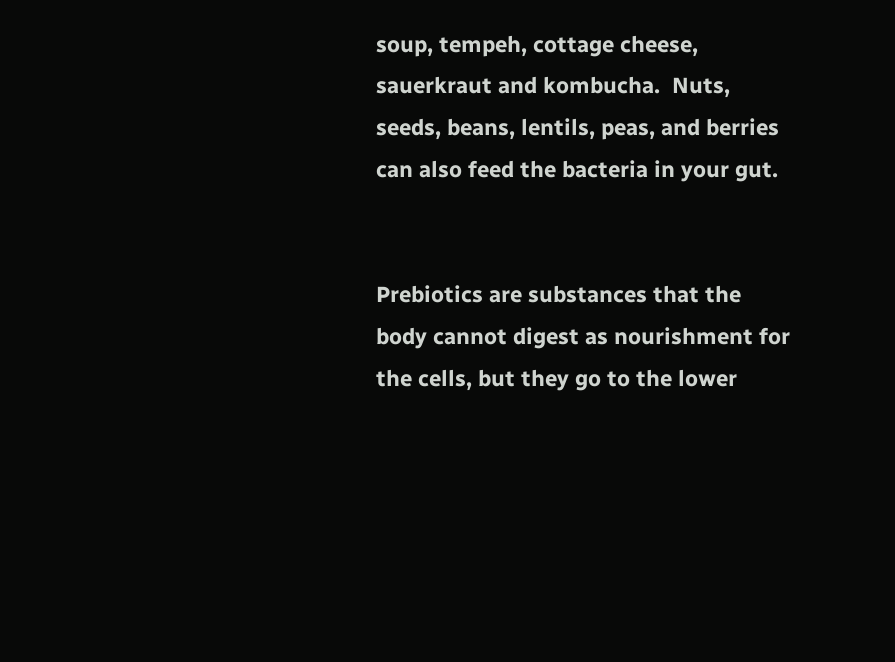soup, tempeh, cottage cheese, sauerkraut and kombucha.  Nuts, seeds, beans, lentils, peas, and berries can also feed the bacteria in your gut.


Prebiotics are substances that the body cannot digest as nourishment for the cells, but they go to the lower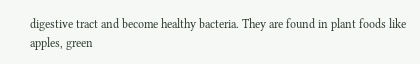digestive tract and become healthy bacteria. They are found in plant foods like apples, green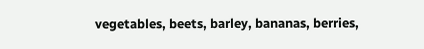vegetables, beets, barley, bananas, berries,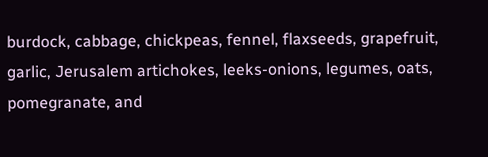burdock, cabbage, chickpeas, fennel, flaxseeds, grapefruit, garlic, Jerusalem artichokes, leeks-onions, legumes, oats, pomegranate, and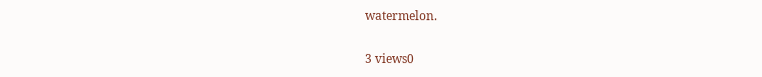watermelon.

3 views0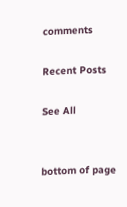comments

Recent Posts

See All


bottom of page